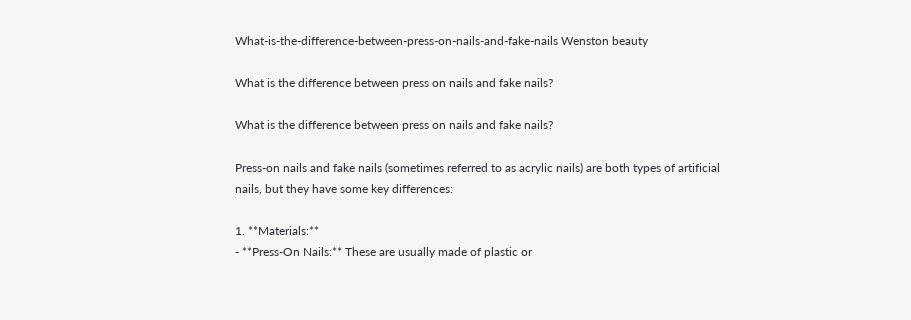What-is-the-difference-between-press-on-nails-and-fake-nails Wenston beauty

What is the difference between press on nails and fake nails?

What is the difference between press on nails and fake nails?

Press-on nails and fake nails (sometimes referred to as acrylic nails) are both types of artificial nails, but they have some key differences:

1. **Materials:**
- **Press-On Nails:** These are usually made of plastic or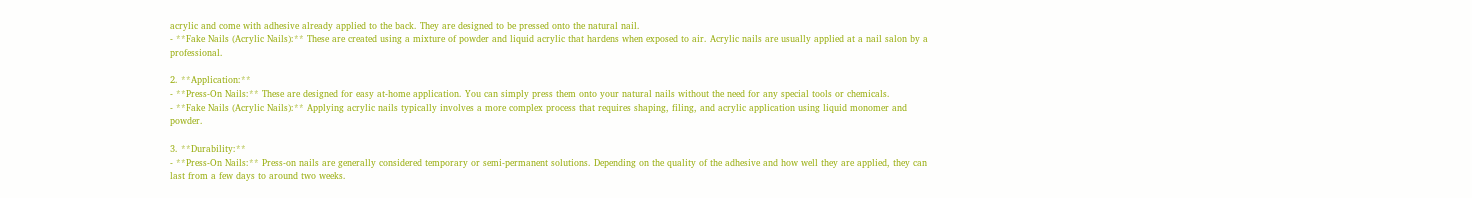acrylic and come with adhesive already applied to the back. They are designed to be pressed onto the natural nail.
- **Fake Nails (Acrylic Nails):** These are created using a mixture of powder and liquid acrylic that hardens when exposed to air. Acrylic nails are usually applied at a nail salon by a professional.

2. **Application:**
- **Press-On Nails:** These are designed for easy at-home application. You can simply press them onto your natural nails without the need for any special tools or chemicals.
- **Fake Nails (Acrylic Nails):** Applying acrylic nails typically involves a more complex process that requires shaping, filing, and acrylic application using liquid monomer and powder.

3. **Durability:**
- **Press-On Nails:** Press-on nails are generally considered temporary or semi-permanent solutions. Depending on the quality of the adhesive and how well they are applied, they can last from a few days to around two weeks.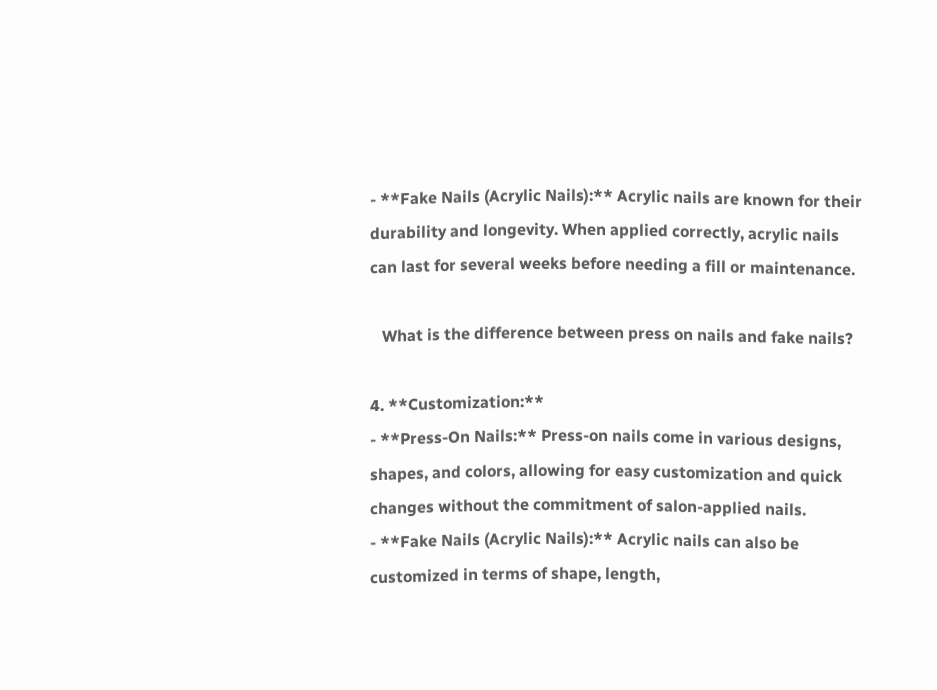- **Fake Nails (Acrylic Nails):** Acrylic nails are known for their durability and longevity. When applied correctly, acrylic nails can last for several weeks before needing a fill or maintenance.

   What is the difference between press on nails and fake nails?

4. **Customization:**
- **Press-On Nails:** Press-on nails come in various designs, shapes, and colors, allowing for easy customization and quick changes without the commitment of salon-applied nails.
- **Fake Nails (Acrylic Nails):** Acrylic nails can also be customized in terms of shape, length,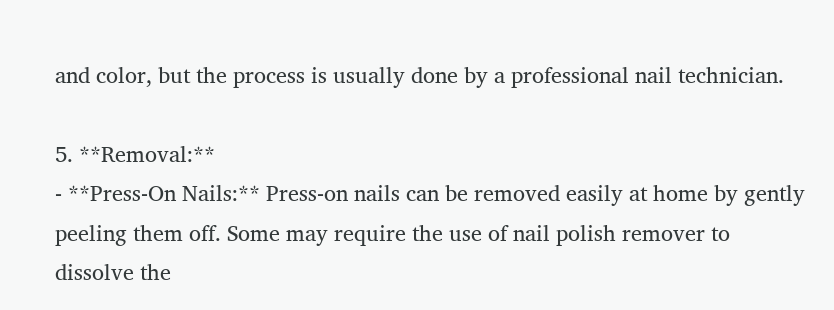and color, but the process is usually done by a professional nail technician.

5. **Removal:**
- **Press-On Nails:** Press-on nails can be removed easily at home by gently peeling them off. Some may require the use of nail polish remover to dissolve the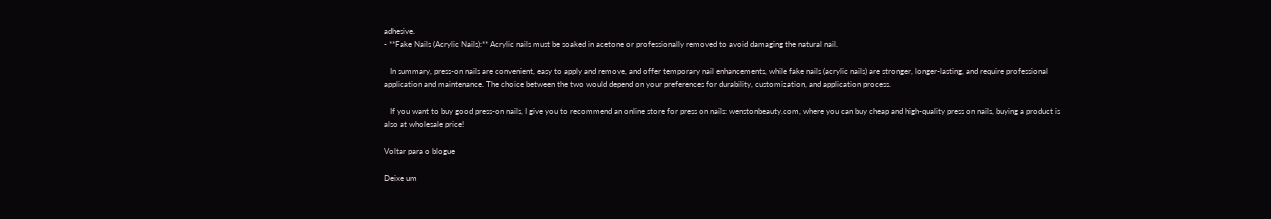adhesive.
- **Fake Nails (Acrylic Nails):** Acrylic nails must be soaked in acetone or professionally removed to avoid damaging the natural nail.

   In summary, press-on nails are convenient, easy to apply and remove, and offer temporary nail enhancements, while fake nails (acrylic nails) are stronger, longer-lasting, and require professional application and maintenance. The choice between the two would depend on your preferences for durability, customization, and application process.

   If you want to buy good press-on nails, I give you to recommend an online store for press on nails: wenstonbeauty.com, where you can buy cheap and high-quality press on nails, buying a product is also at wholesale price!

Voltar para o blogue

Deixe um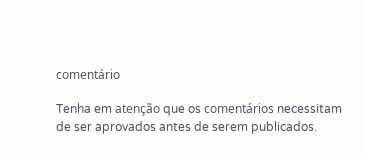comentário

Tenha em atenção que os comentários necessitam de ser aprovados antes de serem publicados.